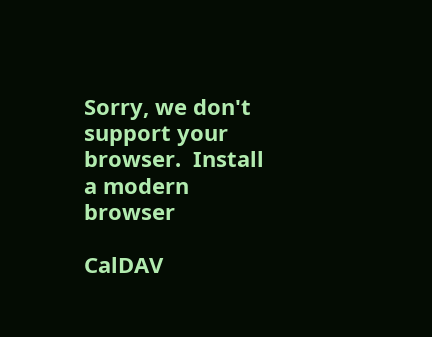Sorry, we don't support your browser.  Install a modern browser

CalDAV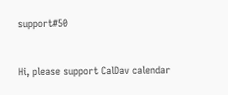support#50


Hi, please support CalDav calendar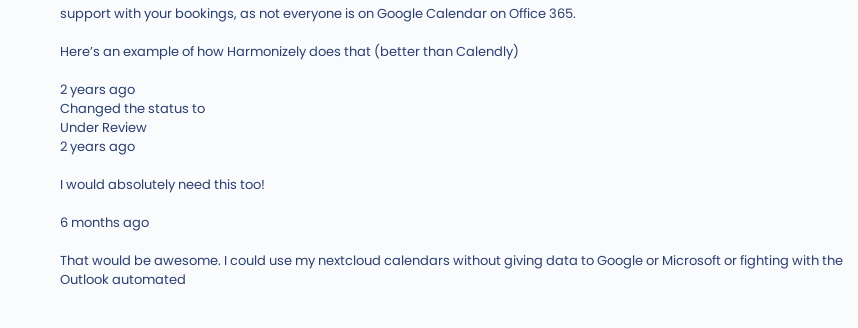support with your bookings, as not everyone is on Google Calendar on Office 365.

Here’s an example of how Harmonizely does that (better than Calendly)

2 years ago
Changed the status to
Under Review
2 years ago

I would absolutely need this too!

6 months ago

That would be awesome. I could use my nextcloud calendars without giving data to Google or Microsoft or fighting with the Outlook automated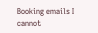Booking emails I cannot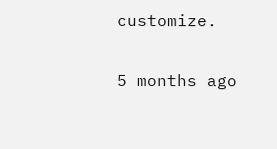customize.

5 months ago